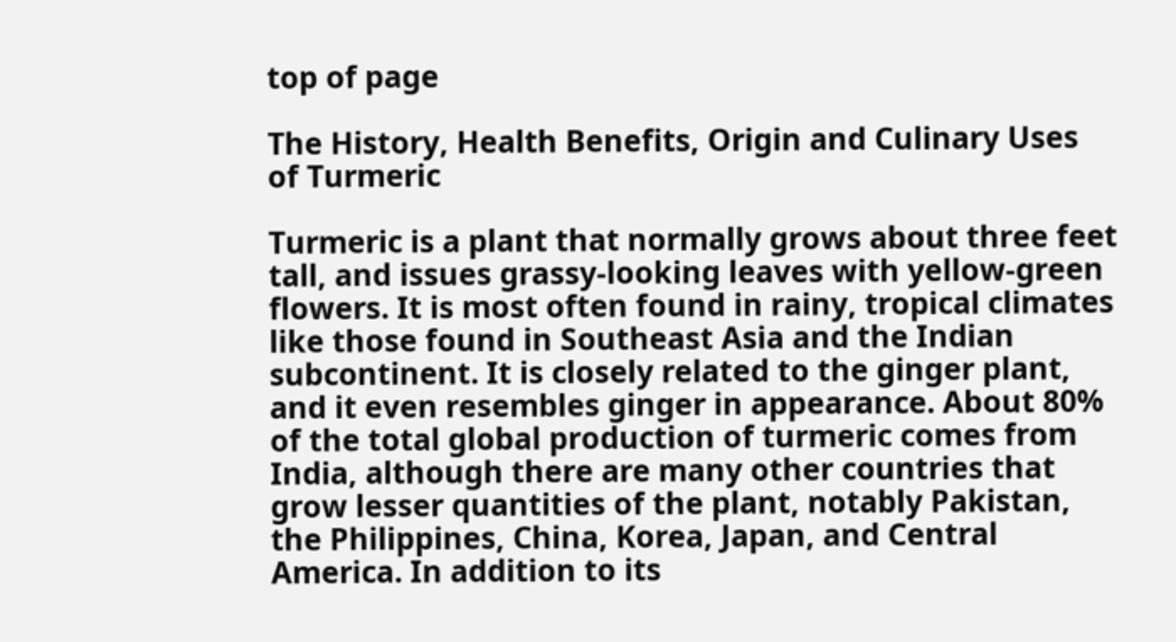top of page

The History, Health Benefits, Origin and Culinary Uses of Turmeric

Turmeric is a plant that normally grows about three feet tall, and issues grassy-looking leaves with yellow-green flowers. It is most often found in rainy, tropical climates like those found in Southeast Asia and the Indian subcontinent. It is closely related to the ginger plant, and it even resembles ginger in appearance. About 80% of the total global production of turmeric comes from India, although there are many other countries that grow lesser quantities of the plant, notably Pakistan, the Philippines, China, Korea, Japan, and Central America. In addition to its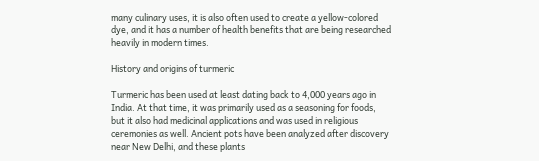many culinary uses, it is also often used to create a yellow-colored dye, and it has a number of health benefits that are being researched heavily in modern times.

History and origins of turmeric

Turmeric has been used at least dating back to 4,000 years ago in India. At that time, it was primarily used as a seasoning for foods, but it also had medicinal applications and was used in religious ceremonies as well. Ancient pots have been analyzed after discovery near New Delhi, and these plants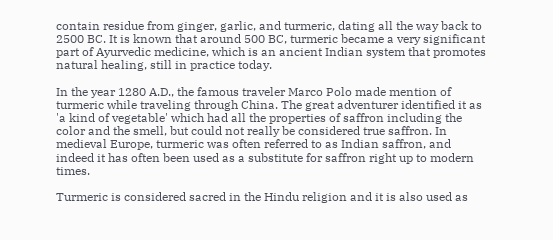contain residue from ginger, garlic, and turmeric, dating all the way back to 2500 BC. It is known that around 500 BC, turmeric became a very significant part of Ayurvedic medicine, which is an ancient Indian system that promotes natural healing, still in practice today.

In the year 1280 A.D., the famous traveler Marco Polo made mention of turmeric while traveling through China. The great adventurer identified it as 'a kind of vegetable' which had all the properties of saffron including the color and the smell, but could not really be considered true saffron. In medieval Europe, turmeric was often referred to as Indian saffron, and indeed it has often been used as a substitute for saffron right up to modern times.

Turmeric is considered sacred in the Hindu religion and it is also used as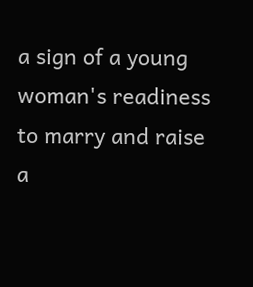a sign of a young woman's readiness to marry and raise a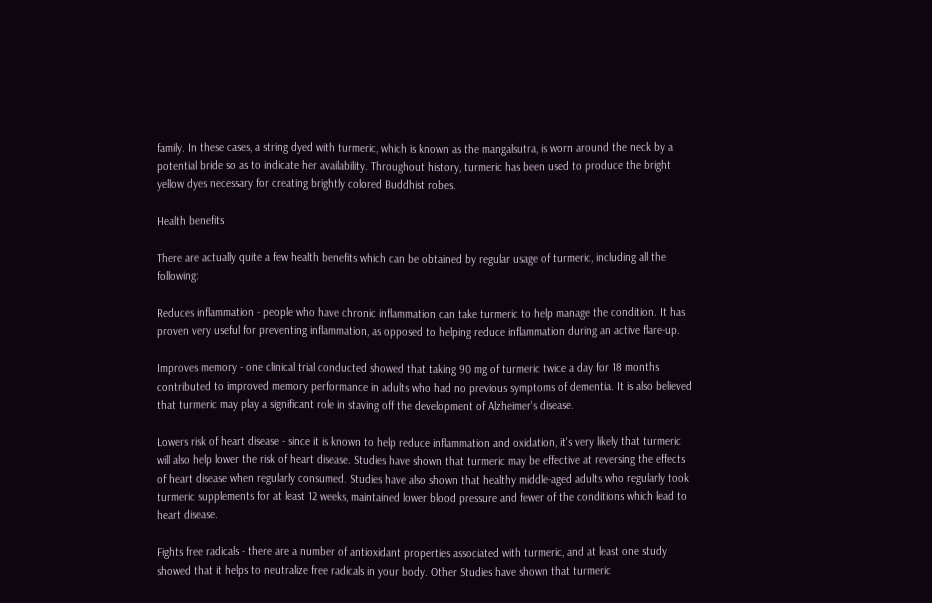family. In these cases, a string dyed with turmeric, which is known as the mangalsutra, is worn around the neck by a potential bride so as to indicate her availability. Throughout history, turmeric has been used to produce the bright yellow dyes necessary for creating brightly colored Buddhist robes.

Health benefits

There are actually quite a few health benefits which can be obtained by regular usage of turmeric, including all the following:

Reduces inflammation - people who have chronic inflammation can take turmeric to help manage the condition. It has proven very useful for preventing inflammation, as opposed to helping reduce inflammation during an active flare-up.

Improves memory - one clinical trial conducted showed that taking 90 mg of turmeric twice a day for 18 months contributed to improved memory performance in adults who had no previous symptoms of dementia. It is also believed that turmeric may play a significant role in staving off the development of Alzheimer's disease.

Lowers risk of heart disease - since it is known to help reduce inflammation and oxidation, it's very likely that turmeric will also help lower the risk of heart disease. Studies have shown that turmeric may be effective at reversing the effects of heart disease when regularly consumed. Studies have also shown that healthy middle-aged adults who regularly took turmeric supplements for at least 12 weeks, maintained lower blood pressure and fewer of the conditions which lead to heart disease.

Fights free radicals - there are a number of antioxidant properties associated with turmeric, and at least one study showed that it helps to neutralize free radicals in your body. Other Studies have shown that turmeric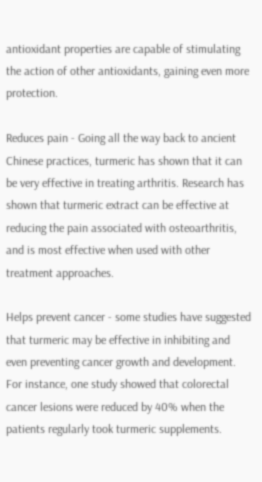antioxidant properties are capable of stimulating the action of other antioxidants, gaining even more protection.

Reduces pain - Going all the way back to ancient Chinese practices, turmeric has shown that it can be very effective in treating arthritis. Research has shown that turmeric extract can be effective at reducing the pain associated with osteoarthritis, and is most effective when used with other treatment approaches.

Helps prevent cancer - some studies have suggested that turmeric may be effective in inhibiting and even preventing cancer growth and development. For instance, one study showed that colorectal cancer lesions were reduced by 40% when the patients regularly took turmeric supplements.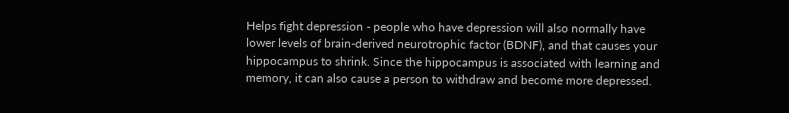Helps fight depression - people who have depression will also normally have lower levels of brain-derived neurotrophic factor (BDNF), and that causes your hippocampus to shrink. Since the hippocampus is associated with learning and memory, it can also cause a person to withdraw and become more depressed.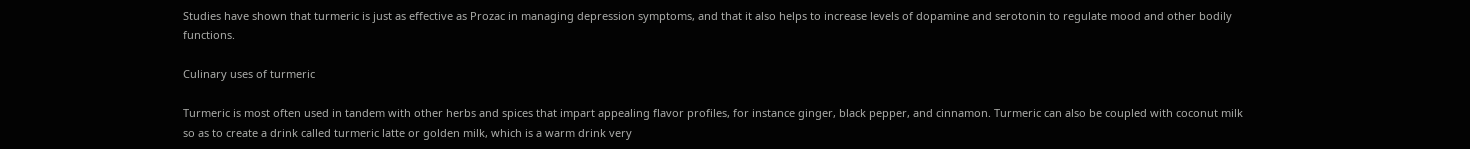Studies have shown that turmeric is just as effective as Prozac in managing depression symptoms, and that it also helps to increase levels of dopamine and serotonin to regulate mood and other bodily functions.

Culinary uses of turmeric

Turmeric is most often used in tandem with other herbs and spices that impart appealing flavor profiles, for instance ginger, black pepper, and cinnamon. Turmeric can also be coupled with coconut milk so as to create a drink called turmeric latte or golden milk, which is a warm drink very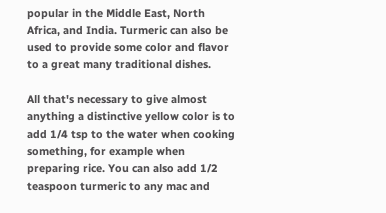popular in the Middle East, North Africa, and India. Turmeric can also be used to provide some color and flavor to a great many traditional dishes.

All that's necessary to give almost anything a distinctive yellow color is to add 1/4 tsp to the water when cooking something, for example when preparing rice. You can also add 1/2 teaspoon turmeric to any mac and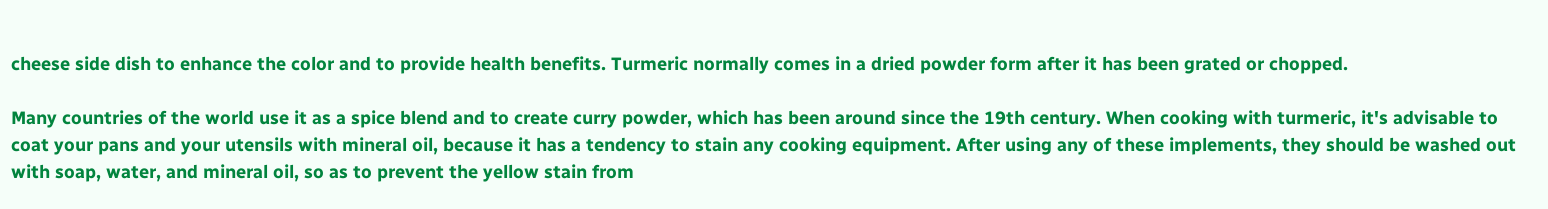cheese side dish to enhance the color and to provide health benefits. Turmeric normally comes in a dried powder form after it has been grated or chopped.

Many countries of the world use it as a spice blend and to create curry powder, which has been around since the 19th century. When cooking with turmeric, it's advisable to coat your pans and your utensils with mineral oil, because it has a tendency to stain any cooking equipment. After using any of these implements, they should be washed out with soap, water, and mineral oil, so as to prevent the yellow stain from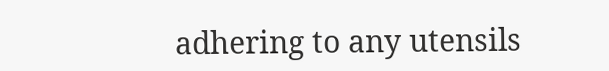adhering to any utensils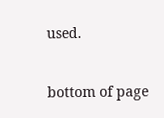used.


bottom of page